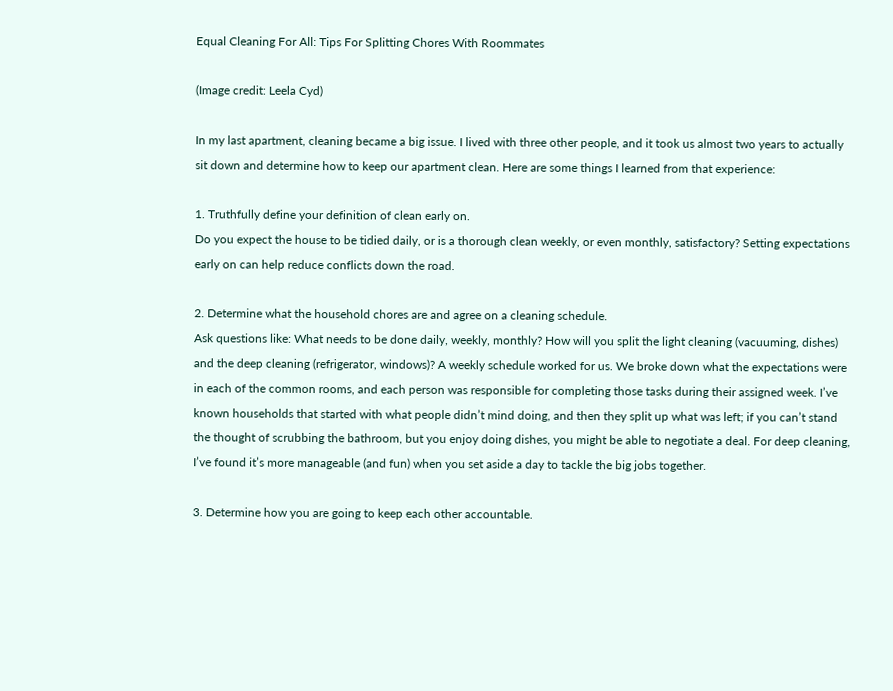Equal Cleaning For All: Tips For Splitting Chores With Roommates

(Image credit: Leela Cyd)

In my last apartment, cleaning became a big issue. I lived with three other people, and it took us almost two years to actually sit down and determine how to keep our apartment clean. Here are some things I learned from that experience:

1. Truthfully define your definition of clean early on.
Do you expect the house to be tidied daily, or is a thorough clean weekly, or even monthly, satisfactory? Setting expectations early on can help reduce conflicts down the road.

2. Determine what the household chores are and agree on a cleaning schedule.
Ask questions like: What needs to be done daily, weekly, monthly? How will you split the light cleaning (vacuuming, dishes) and the deep cleaning (refrigerator, windows)? A weekly schedule worked for us. We broke down what the expectations were in each of the common rooms, and each person was responsible for completing those tasks during their assigned week. I’ve known households that started with what people didn’t mind doing, and then they split up what was left; if you can’t stand the thought of scrubbing the bathroom, but you enjoy doing dishes, you might be able to negotiate a deal. For deep cleaning, I’ve found it’s more manageable (and fun) when you set aside a day to tackle the big jobs together.

3. Determine how you are going to keep each other accountable.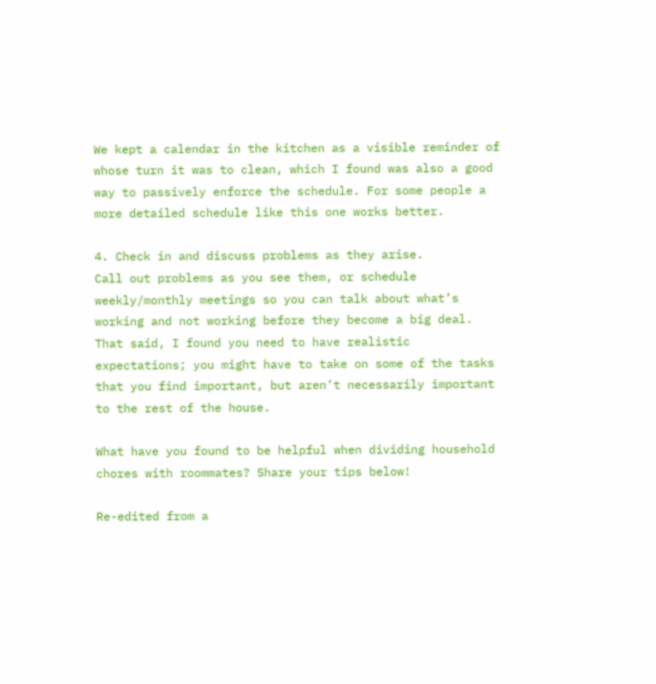We kept a calendar in the kitchen as a visible reminder of whose turn it was to clean, which I found was also a good way to passively enforce the schedule. For some people a more detailed schedule like this one works better.

4. Check in and discuss problems as they arise.
Call out problems as you see them, or schedule weekly/monthly meetings so you can talk about what’s working and not working before they become a big deal. That said, I found you need to have realistic expectations; you might have to take on some of the tasks that you find important, but aren’t necessarily important to the rest of the house.

What have you found to be helpful when dividing household chores with roommates? Share your tips below!

Re-edited from a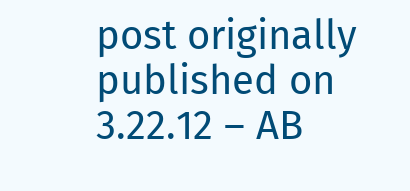post originally published on 3.22.12 – AB